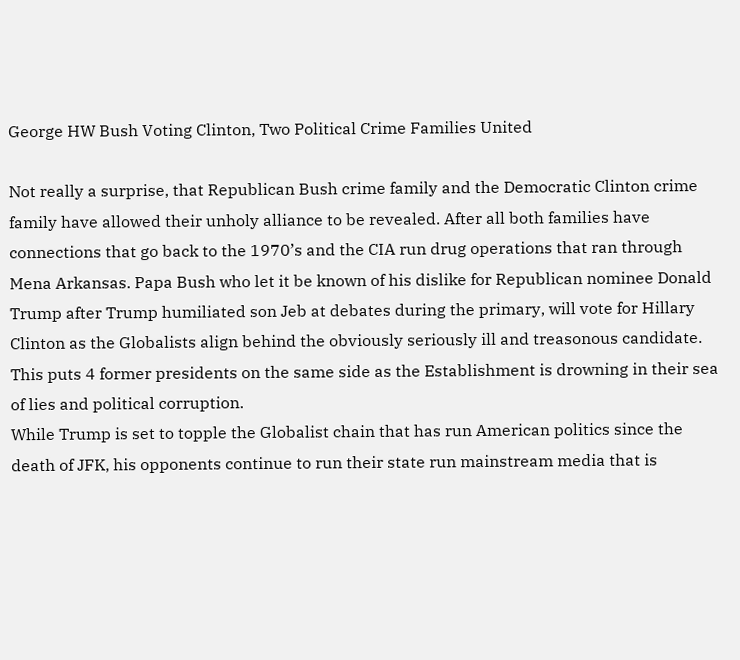George HW Bush Voting Clinton, Two Political Crime Families United

Not really a surprise, that Republican Bush crime family and the Democratic Clinton crime family have allowed their unholy alliance to be revealed. After all both families have connections that go back to the 1970’s and the CIA run drug operations that ran through Mena Arkansas. Papa Bush who let it be known of his dislike for Republican nominee Donald Trump after Trump humiliated son Jeb at debates during the primary, will vote for Hillary Clinton as the Globalists align behind the obviously seriously ill and treasonous candidate. This puts 4 former presidents on the same side as the Establishment is drowning in their sea of lies and political corruption.
While Trump is set to topple the Globalist chain that has run American politics since the death of JFK, his opponents continue to run their state run mainstream media that is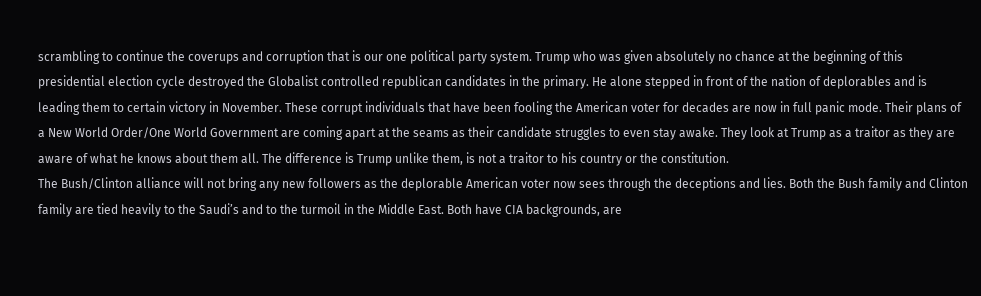scrambling to continue the coverups and corruption that is our one political party system. Trump who was given absolutely no chance at the beginning of this presidential election cycle destroyed the Globalist controlled republican candidates in the primary. He alone stepped in front of the nation of deplorables and is leading them to certain victory in November. These corrupt individuals that have been fooling the American voter for decades are now in full panic mode. Their plans of a New World Order/One World Government are coming apart at the seams as their candidate struggles to even stay awake. They look at Trump as a traitor as they are aware of what he knows about them all. The difference is Trump unlike them, is not a traitor to his country or the constitution.
The Bush/Clinton alliance will not bring any new followers as the deplorable American voter now sees through the deceptions and lies. Both the Bush family and Clinton family are tied heavily to the Saudi’s and to the turmoil in the Middle East. Both have CIA backgrounds, are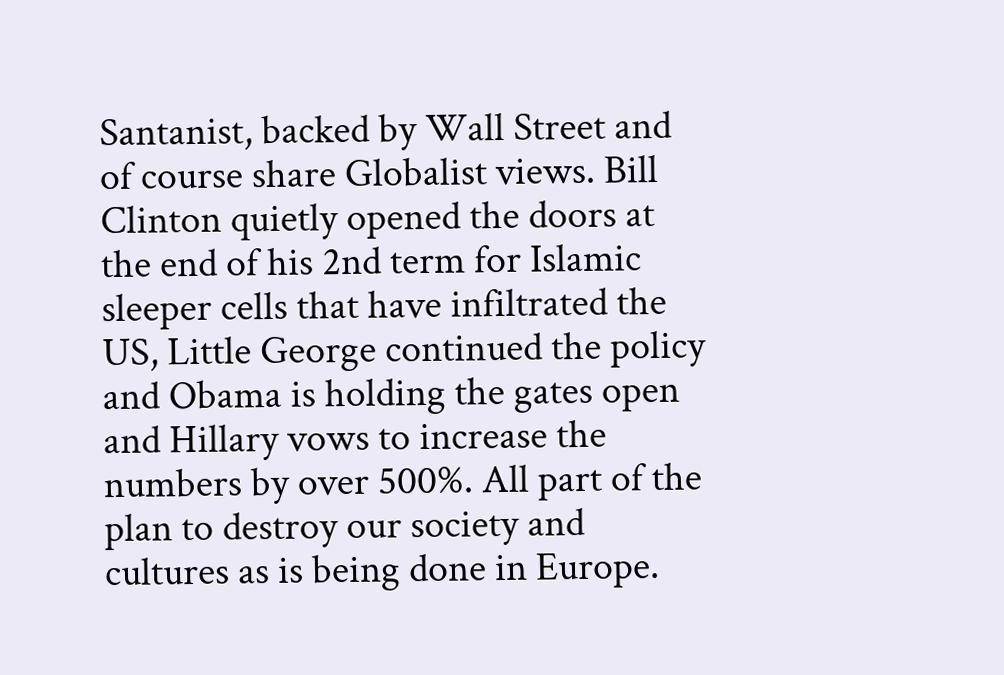Santanist, backed by Wall Street and of course share Globalist views. Bill Clinton quietly opened the doors at the end of his 2nd term for Islamic sleeper cells that have infiltrated the US, Little George continued the policy and Obama is holding the gates open and Hillary vows to increase the numbers by over 500%. All part of the plan to destroy our society and cultures as is being done in Europe.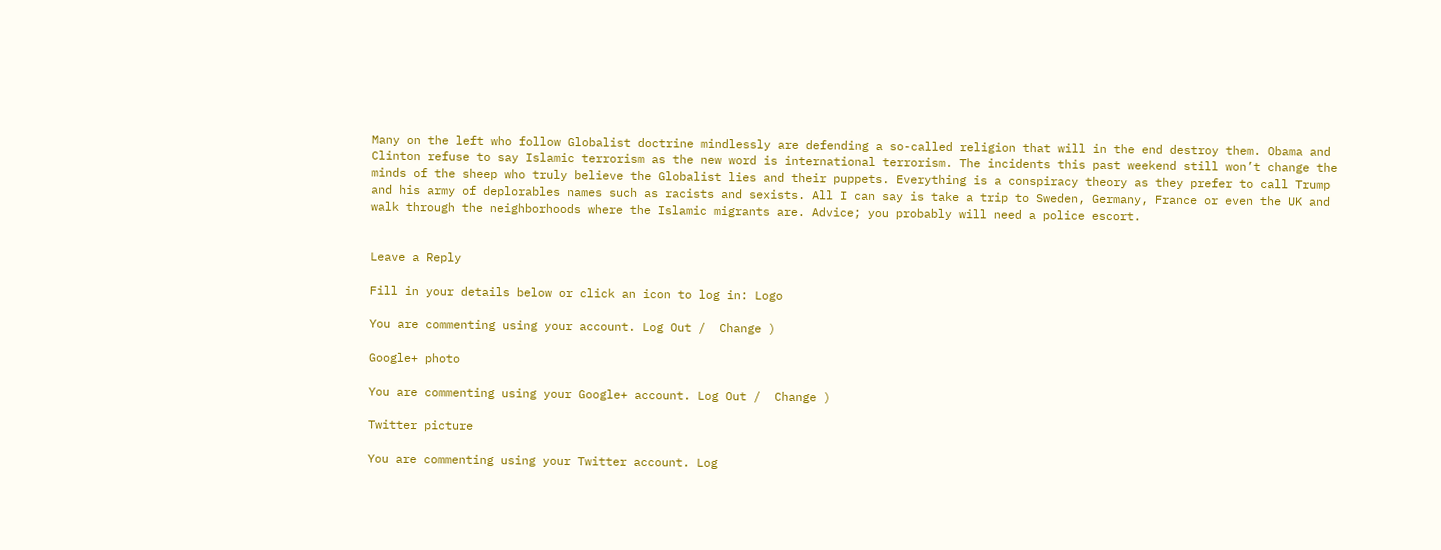Many on the left who follow Globalist doctrine mindlessly are defending a so-called religion that will in the end destroy them. Obama and Clinton refuse to say Islamic terrorism as the new word is international terrorism. The incidents this past weekend still won’t change the minds of the sheep who truly believe the Globalist lies and their puppets. Everything is a conspiracy theory as they prefer to call Trump and his army of deplorables names such as racists and sexists. All I can say is take a trip to Sweden, Germany, France or even the UK and walk through the neighborhoods where the Islamic migrants are. Advice; you probably will need a police escort.


Leave a Reply

Fill in your details below or click an icon to log in: Logo

You are commenting using your account. Log Out /  Change )

Google+ photo

You are commenting using your Google+ account. Log Out /  Change )

Twitter picture

You are commenting using your Twitter account. Log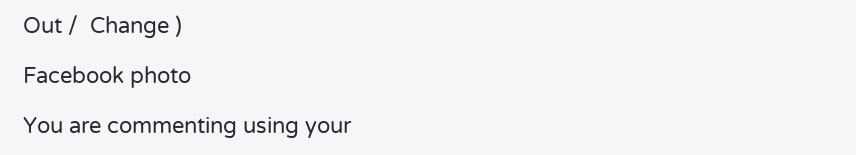Out /  Change )

Facebook photo

You are commenting using your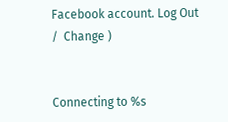Facebook account. Log Out /  Change )


Connecting to %s